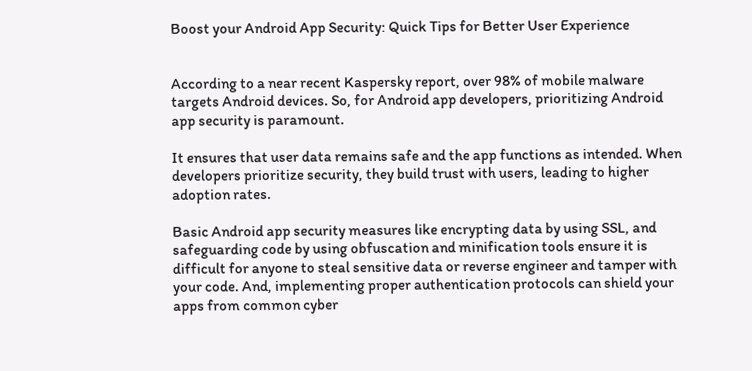Boost your Android App Security: Quick Tips for Better User Experience


According to a near recent Kaspersky report, over 98% of mobile malware targets Android devices. So, for Android app developers, prioritizing Android app security is paramount.

It ensures that user data remains safe and the app functions as intended. When developers prioritize security, they build trust with users, leading to higher adoption rates.

Basic Android app security measures like encrypting data by using SSL, and safeguarding code by using obfuscation and minification tools ensure it is difficult for anyone to steal sensitive data or reverse engineer and tamper with your code. And, implementing proper authentication protocols can shield your apps from common cyber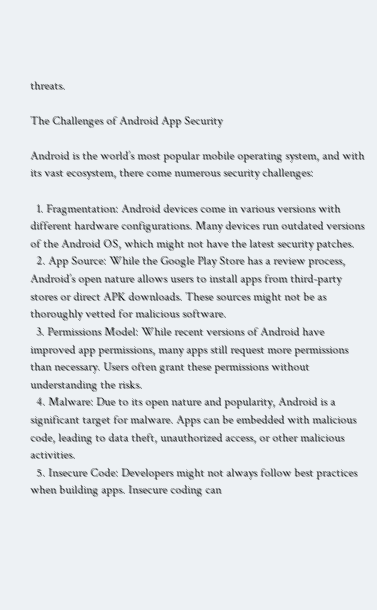threats.

The Challenges of Android App Security

Android is the world’s most popular mobile operating system, and with its vast ecosystem, there come numerous security challenges:

  1. Fragmentation: Android devices come in various versions with different hardware configurations. Many devices run outdated versions of the Android OS, which might not have the latest security patches.
  2. App Source: While the Google Play Store has a review process, Android’s open nature allows users to install apps from third-party stores or direct APK downloads. These sources might not be as thoroughly vetted for malicious software.
  3. Permissions Model: While recent versions of Android have improved app permissions, many apps still request more permissions than necessary. Users often grant these permissions without understanding the risks.
  4. Malware: Due to its open nature and popularity, Android is a significant target for malware. Apps can be embedded with malicious code, leading to data theft, unauthorized access, or other malicious activities.
  5. Insecure Code: Developers might not always follow best practices when building apps. Insecure coding can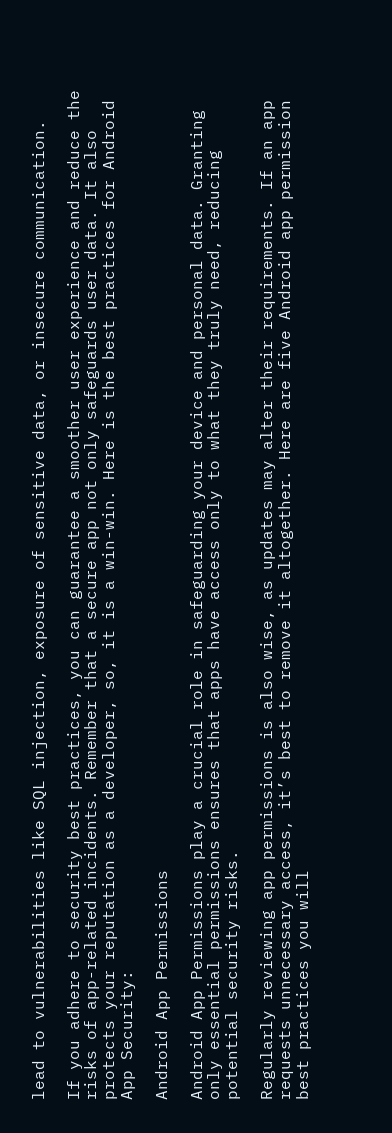lead to vulnerabilities like SQL injection, exposure of sensitive data, or insecure communication.

If you adhere to security best practices, you can guarantee a smoother user experience and reduce the risks of app-related incidents. Remember that a secure app not only safeguards user data. It also protects your reputation as a developer, so, it is a win-win. Here is the best practices for Android App Security:

Android App Permissions

Android App Permissions play a crucial role in safeguarding your device and personal data. Granting only essential permissions ensures that apps have access only to what they truly need, reducing potential security risks.

Regularly reviewing app permissions is also wise, as updates may alter their requirements. If an app requests unnecessary access, it’s best to remove it altogether. Here are five Android app permission best practices you will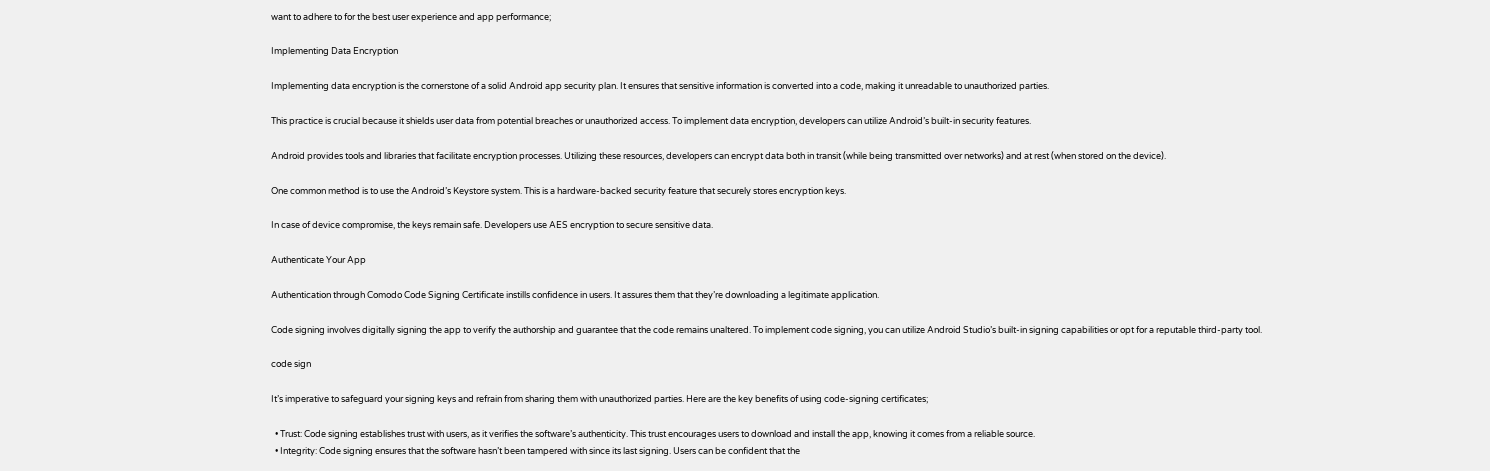want to adhere to for the best user experience and app performance;

Implementing Data Encryption

Implementing data encryption is the cornerstone of a solid Android app security plan. It ensures that sensitive information is converted into a code, making it unreadable to unauthorized parties.

This practice is crucial because it shields user data from potential breaches or unauthorized access. To implement data encryption, developers can utilize Android’s built-in security features.

Android provides tools and libraries that facilitate encryption processes. Utilizing these resources, developers can encrypt data both in transit (while being transmitted over networks) and at rest (when stored on the device).

One common method is to use the Android’s Keystore system. This is a hardware-backed security feature that securely stores encryption keys.

In case of device compromise, the keys remain safe. Developers use AES encryption to secure sensitive data.

Authenticate Your App

Authentication through Comodo Code Signing Certificate instills confidence in users. It assures them that they’re downloading a legitimate application.

Code signing involves digitally signing the app to verify the authorship and guarantee that the code remains unaltered. To implement code signing, you can utilize Android Studio’s built-in signing capabilities or opt for a reputable third-party tool.

code sign

It’s imperative to safeguard your signing keys and refrain from sharing them with unauthorized parties. Here are the key benefits of using code-signing certificates;

  • Trust: Code signing establishes trust with users, as it verifies the software’s authenticity. This trust encourages users to download and install the app, knowing it comes from a reliable source.
  • Integrity: Code signing ensures that the software hasn’t been tampered with since its last signing. Users can be confident that the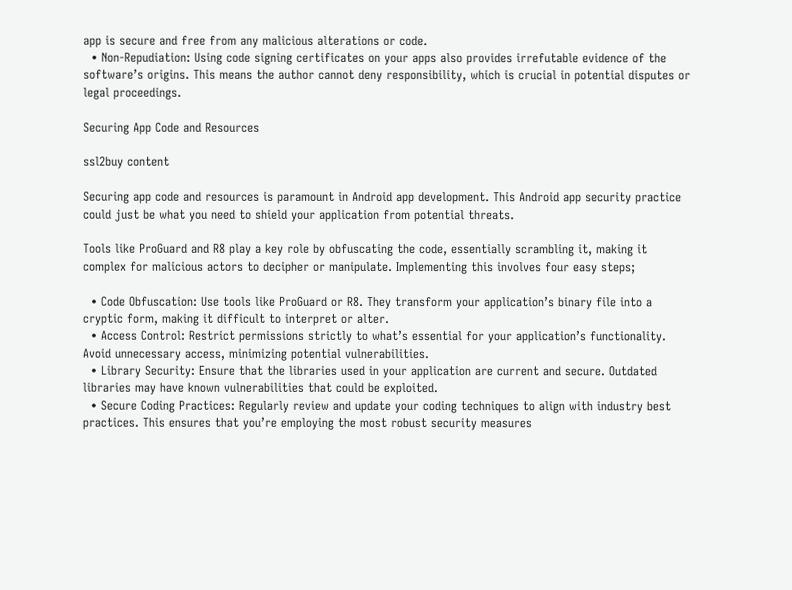app is secure and free from any malicious alterations or code.
  • Non-Repudiation: Using code signing certificates on your apps also provides irrefutable evidence of the software’s origins. This means the author cannot deny responsibility, which is crucial in potential disputes or legal proceedings.

Securing App Code and Resources

ssl2buy content

Securing app code and resources is paramount in Android app development. This Android app security practice could just be what you need to shield your application from potential threats.

Tools like ProGuard and R8 play a key role by obfuscating the code, essentially scrambling it, making it complex for malicious actors to decipher or manipulate. Implementing this involves four easy steps;

  • Code Obfuscation: Use tools like ProGuard or R8. They transform your application’s binary file into a cryptic form, making it difficult to interpret or alter.
  • Access Control: Restrict permissions strictly to what’s essential for your application’s functionality. Avoid unnecessary access, minimizing potential vulnerabilities.
  • Library Security: Ensure that the libraries used in your application are current and secure. Outdated libraries may have known vulnerabilities that could be exploited.
  • Secure Coding Practices: Regularly review and update your coding techniques to align with industry best practices. This ensures that you’re employing the most robust security measures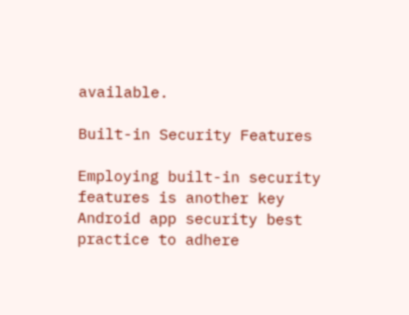available.

Built-in Security Features

Employing built-in security features is another key Android app security best practice to adhere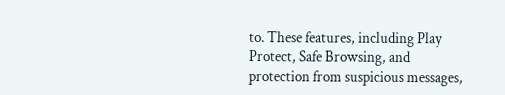to. These features, including Play Protect, Safe Browsing, and protection from suspicious messages,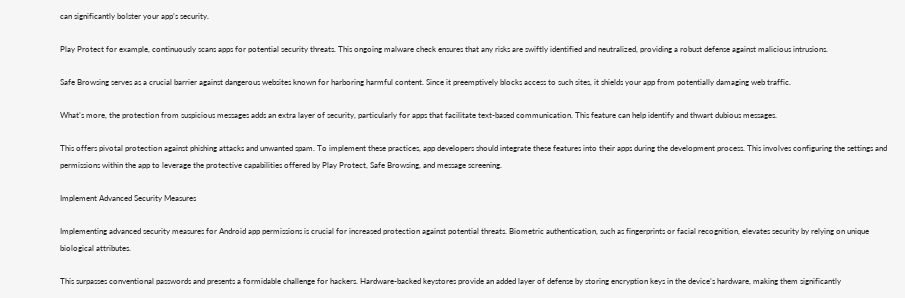can significantly bolster your app’s security.

Play Protect for example, continuously scans apps for potential security threats. This ongoing malware check ensures that any risks are swiftly identified and neutralized, providing a robust defense against malicious intrusions.

Safe Browsing serves as a crucial barrier against dangerous websites known for harboring harmful content. Since it preemptively blocks access to such sites, it shields your app from potentially damaging web traffic.

What’s more, the protection from suspicious messages adds an extra layer of security, particularly for apps that facilitate text-based communication. This feature can help identify and thwart dubious messages.

This offers pivotal protection against phishing attacks and unwanted spam. To implement these practices, app developers should integrate these features into their apps during the development process. This involves configuring the settings and permissions within the app to leverage the protective capabilities offered by Play Protect, Safe Browsing, and message screening.

Implement Advanced Security Measures

Implementing advanced security measures for Android app permissions is crucial for increased protection against potential threats. Biometric authentication, such as fingerprints or facial recognition, elevates security by relying on unique biological attributes.

This surpasses conventional passwords and presents a formidable challenge for hackers. Hardware-backed keystores provide an added layer of defense by storing encryption keys in the device’s hardware, making them significantly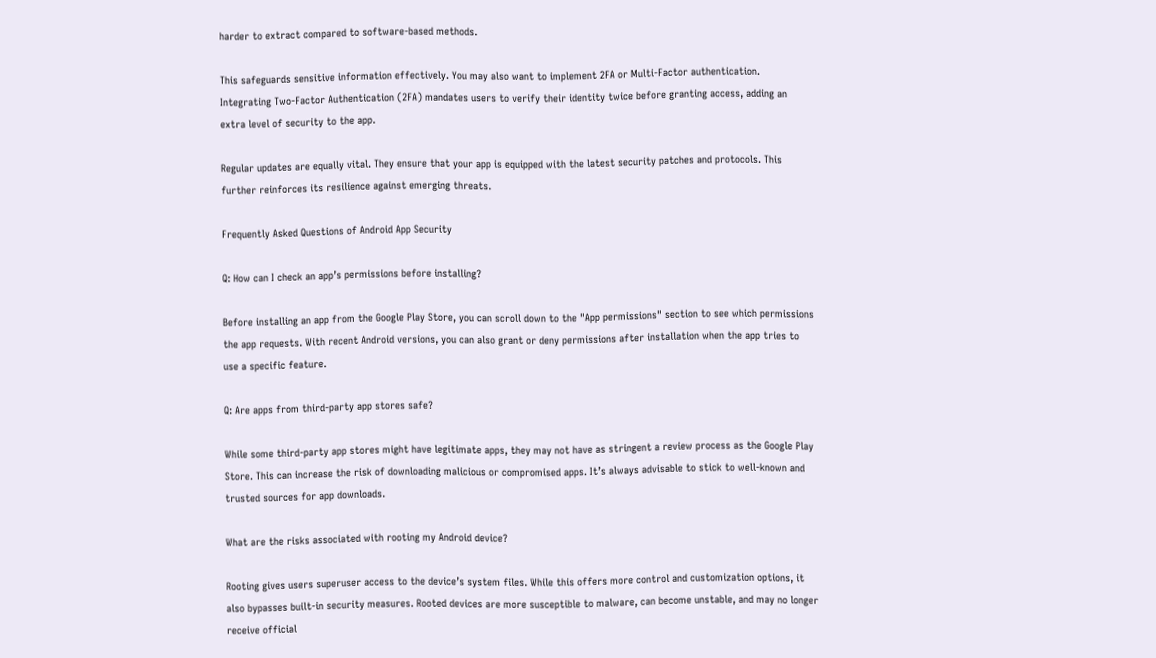harder to extract compared to software-based methods.

This safeguards sensitive information effectively. You may also want to implement 2FA or Multi-Factor authentication. Integrating Two-Factor Authentication (2FA) mandates users to verify their identity twice before granting access, adding an extra level of security to the app.

Regular updates are equally vital. They ensure that your app is equipped with the latest security patches and protocols. This further reinforces its resilience against emerging threats.

Frequently Asked Questions of Android App Security

Q: How can I check an app’s permissions before installing?

Before installing an app from the Google Play Store, you can scroll down to the "App permissions" section to see which permissions the app requests. With recent Android versions, you can also grant or deny permissions after installation when the app tries to use a specific feature.

Q: Are apps from third-party app stores safe?

While some third-party app stores might have legitimate apps, they may not have as stringent a review process as the Google Play Store. This can increase the risk of downloading malicious or compromised apps. It’s always advisable to stick to well-known and trusted sources for app downloads.

What are the risks associated with rooting my Android device?

Rooting gives users superuser access to the device’s system files. While this offers more control and customization options, it also bypasses built-in security measures. Rooted devices are more susceptible to malware, can become unstable, and may no longer receive official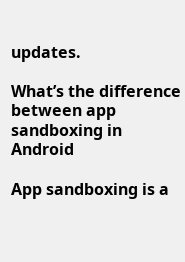updates.

What’s the difference between app sandboxing in Android

App sandboxing is a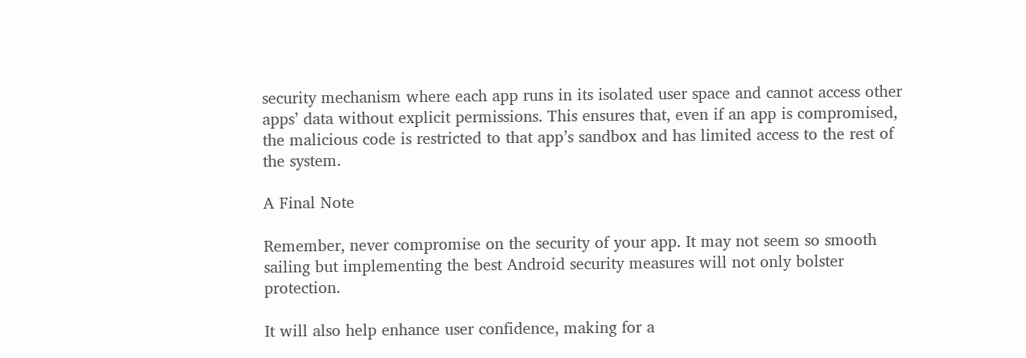security mechanism where each app runs in its isolated user space and cannot access other apps’ data without explicit permissions. This ensures that, even if an app is compromised, the malicious code is restricted to that app’s sandbox and has limited access to the rest of the system.

A Final Note

Remember, never compromise on the security of your app. It may not seem so smooth sailing but implementing the best Android security measures will not only bolster protection.

It will also help enhance user confidence, making for a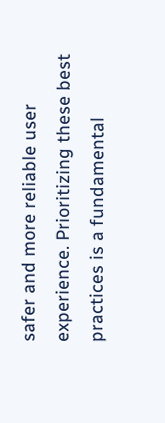safer and more reliable user experience. Prioritizing these best practices is a fundamental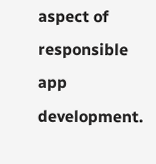aspect of responsible app development.